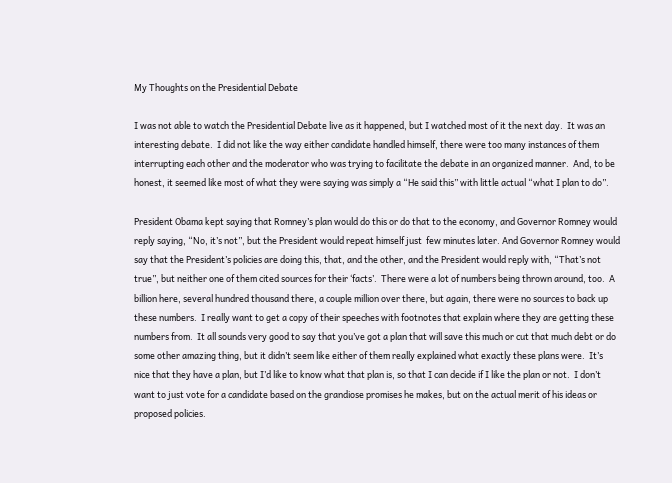My Thoughts on the Presidential Debate

I was not able to watch the Presidential Debate live as it happened, but I watched most of it the next day.  It was an interesting debate.  I did not like the way either candidate handled himself, there were too many instances of them interrupting each other and the moderator who was trying to facilitate the debate in an organized manner.  And, to be honest, it seemed like most of what they were saying was simply a “He said this” with little actual “what I plan to do”.

President Obama kept saying that Romney’s plan would do this or do that to the economy, and Governor Romney would reply saying, “No, it’s not”, but the President would repeat himself just  few minutes later. And Governor Romney would say that the President’s policies are doing this, that, and the other, and the President would reply with, “That’s not true”, but neither one of them cited sources for their ‘facts’.  There were a lot of numbers being thrown around, too.  A billion here, several hundred thousand there, a couple million over there, but again, there were no sources to back up these numbers.  I really want to get a copy of their speeches with footnotes that explain where they are getting these numbers from.  It all sounds very good to say that you’ve got a plan that will save this much or cut that much debt or do some other amazing thing, but it didn’t seem like either of them really explained what exactly these plans were.  It’s nice that they have a plan, but I’d like to know what that plan is, so that I can decide if I like the plan or not.  I don’t want to just vote for a candidate based on the grandiose promises he makes, but on the actual merit of his ideas or proposed policies.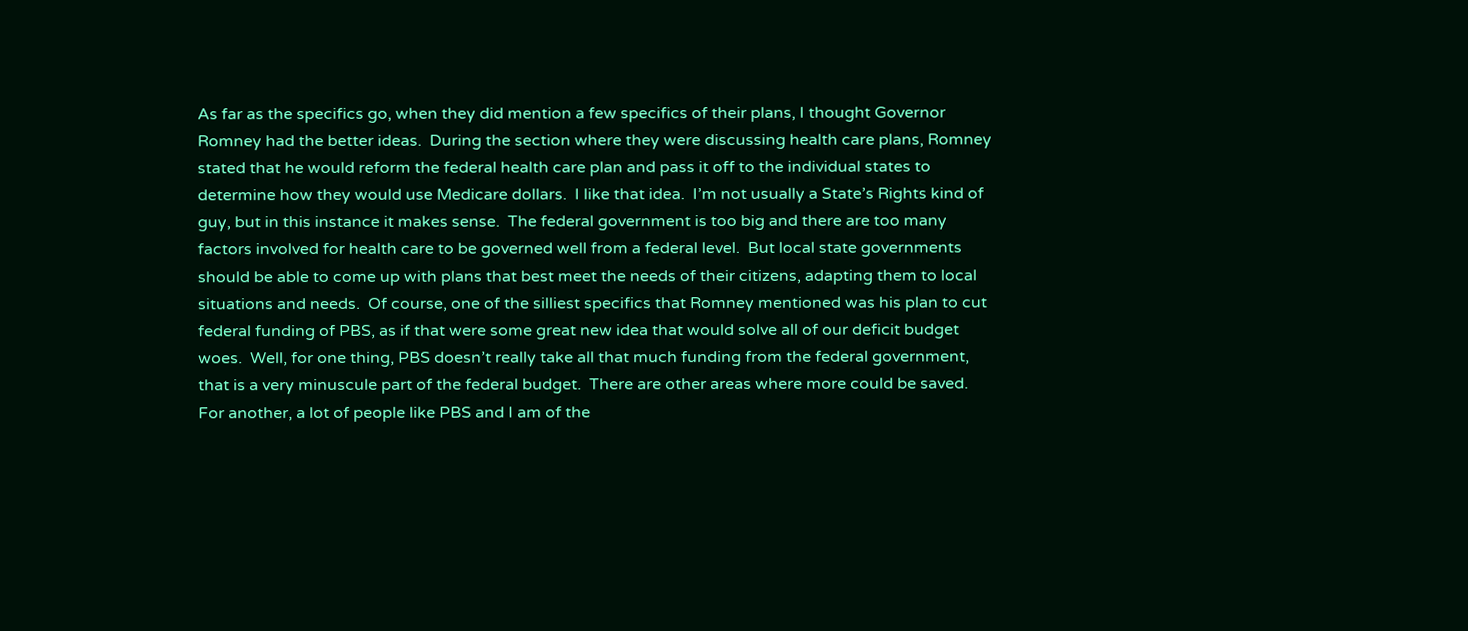As far as the specifics go, when they did mention a few specifics of their plans, I thought Governor Romney had the better ideas.  During the section where they were discussing health care plans, Romney stated that he would reform the federal health care plan and pass it off to the individual states to determine how they would use Medicare dollars.  I like that idea.  I’m not usually a State’s Rights kind of guy, but in this instance it makes sense.  The federal government is too big and there are too many factors involved for health care to be governed well from a federal level.  But local state governments should be able to come up with plans that best meet the needs of their citizens, adapting them to local situations and needs.  Of course, one of the silliest specifics that Romney mentioned was his plan to cut federal funding of PBS, as if that were some great new idea that would solve all of our deficit budget woes.  Well, for one thing, PBS doesn’t really take all that much funding from the federal government, that is a very minuscule part of the federal budget.  There are other areas where more could be saved. For another, a lot of people like PBS and I am of the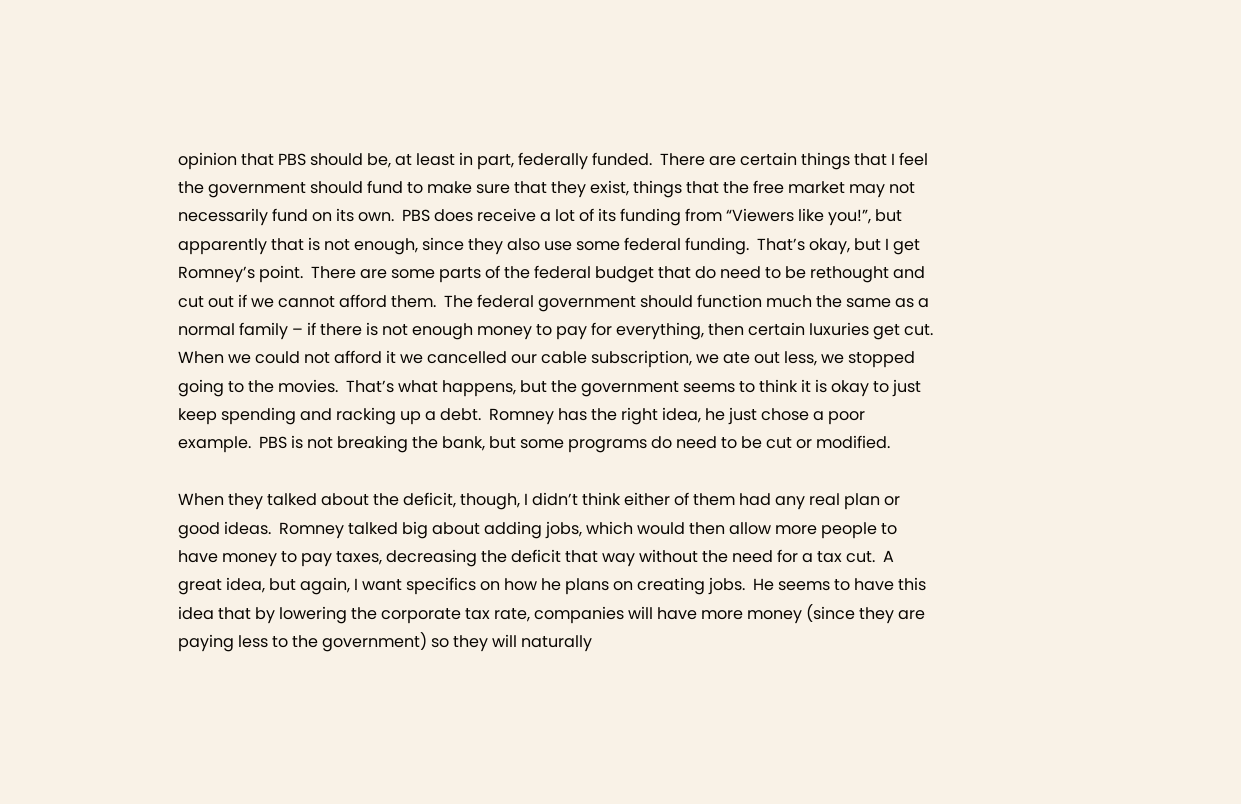opinion that PBS should be, at least in part, federally funded.  There are certain things that I feel the government should fund to make sure that they exist, things that the free market may not necessarily fund on its own.  PBS does receive a lot of its funding from “Viewers like you!”, but apparently that is not enough, since they also use some federal funding.  That’s okay, but I get Romney’s point.  There are some parts of the federal budget that do need to be rethought and cut out if we cannot afford them.  The federal government should function much the same as a normal family – if there is not enough money to pay for everything, then certain luxuries get cut.  When we could not afford it we cancelled our cable subscription, we ate out less, we stopped going to the movies.  That’s what happens, but the government seems to think it is okay to just keep spending and racking up a debt.  Romney has the right idea, he just chose a poor example.  PBS is not breaking the bank, but some programs do need to be cut or modified.

When they talked about the deficit, though, I didn’t think either of them had any real plan or good ideas.  Romney talked big about adding jobs, which would then allow more people to have money to pay taxes, decreasing the deficit that way without the need for a tax cut.  A great idea, but again, I want specifics on how he plans on creating jobs.  He seems to have this idea that by lowering the corporate tax rate, companies will have more money (since they are paying less to the government) so they will naturally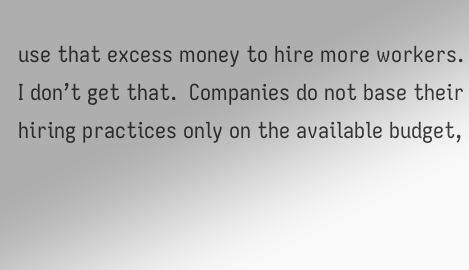use that excess money to hire more workers.  I don’t get that.  Companies do not base their hiring practices only on the available budget,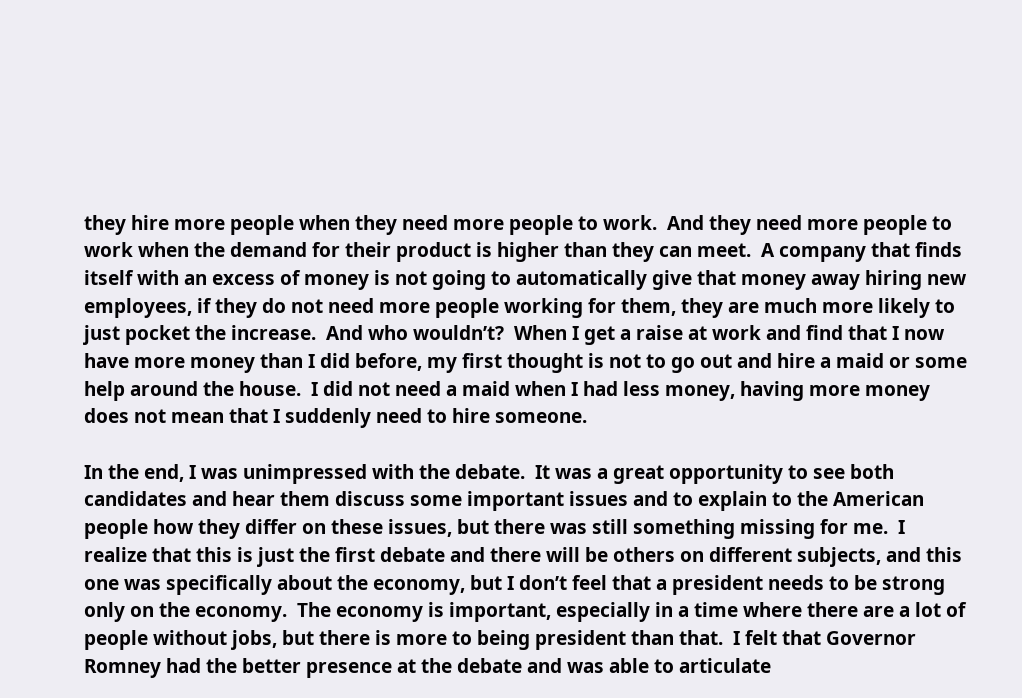they hire more people when they need more people to work.  And they need more people to work when the demand for their product is higher than they can meet.  A company that finds itself with an excess of money is not going to automatically give that money away hiring new employees, if they do not need more people working for them, they are much more likely to just pocket the increase.  And who wouldn’t?  When I get a raise at work and find that I now have more money than I did before, my first thought is not to go out and hire a maid or some help around the house.  I did not need a maid when I had less money, having more money does not mean that I suddenly need to hire someone.

In the end, I was unimpressed with the debate.  It was a great opportunity to see both candidates and hear them discuss some important issues and to explain to the American people how they differ on these issues, but there was still something missing for me.  I realize that this is just the first debate and there will be others on different subjects, and this one was specifically about the economy, but I don’t feel that a president needs to be strong only on the economy.  The economy is important, especially in a time where there are a lot of people without jobs, but there is more to being president than that.  I felt that Governor Romney had the better presence at the debate and was able to articulate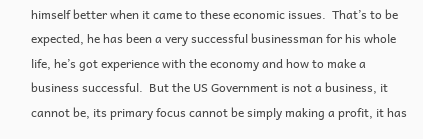himself better when it came to these economic issues.  That’s to be expected, he has been a very successful businessman for his whole life, he’s got experience with the economy and how to make a business successful.  But the US Government is not a business, it cannot be, its primary focus cannot be simply making a profit, it has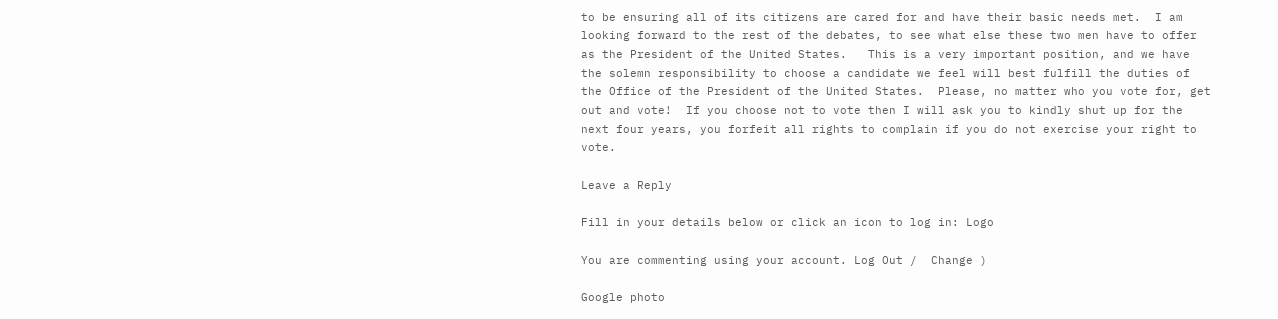to be ensuring all of its citizens are cared for and have their basic needs met.  I am looking forward to the rest of the debates, to see what else these two men have to offer as the President of the United States.   This is a very important position, and we have the solemn responsibility to choose a candidate we feel will best fulfill the duties of the Office of the President of the United States.  Please, no matter who you vote for, get out and vote!  If you choose not to vote then I will ask you to kindly shut up for the next four years, you forfeit all rights to complain if you do not exercise your right to vote.

Leave a Reply

Fill in your details below or click an icon to log in: Logo

You are commenting using your account. Log Out /  Change )

Google photo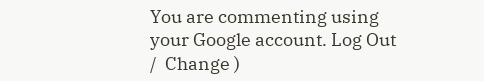You are commenting using your Google account. Log Out /  Change )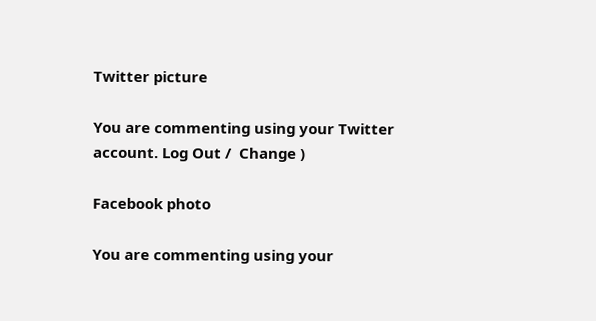Twitter picture

You are commenting using your Twitter account. Log Out /  Change )

Facebook photo

You are commenting using your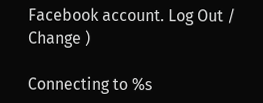Facebook account. Log Out /  Change )

Connecting to %s